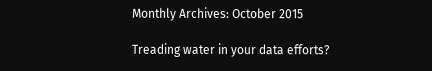Monthly Archives: October 2015

Treading water in your data efforts?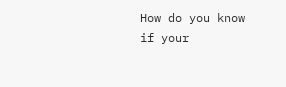How do you know if your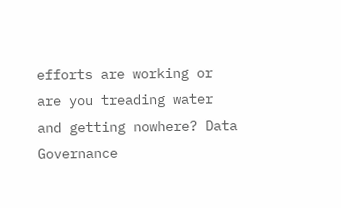efforts are working or are you treading water and getting nowhere? Data Governance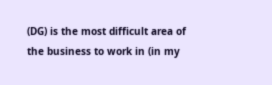(DG) is the most difficult area of the business to work in (in my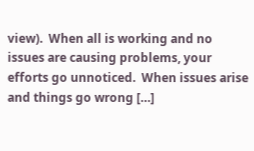view).  When all is working and no issues are causing problems, your efforts go unnoticed.  When issues arise and things go wrong […]